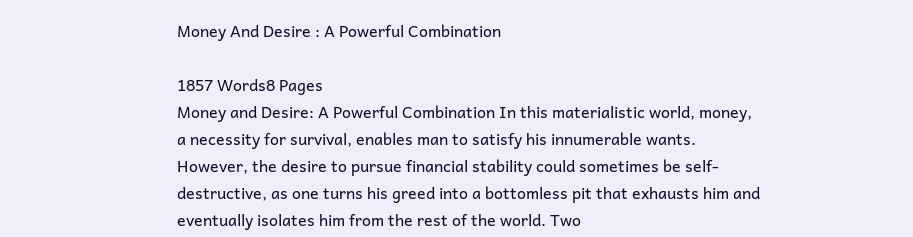Money And Desire : A Powerful Combination

1857 Words8 Pages
Money and Desire: A Powerful Combination In this materialistic world, money, a necessity for survival, enables man to satisfy his innumerable wants. However, the desire to pursue financial stability could sometimes be self-destructive, as one turns his greed into a bottomless pit that exhausts him and eventually isolates him from the rest of the world. Two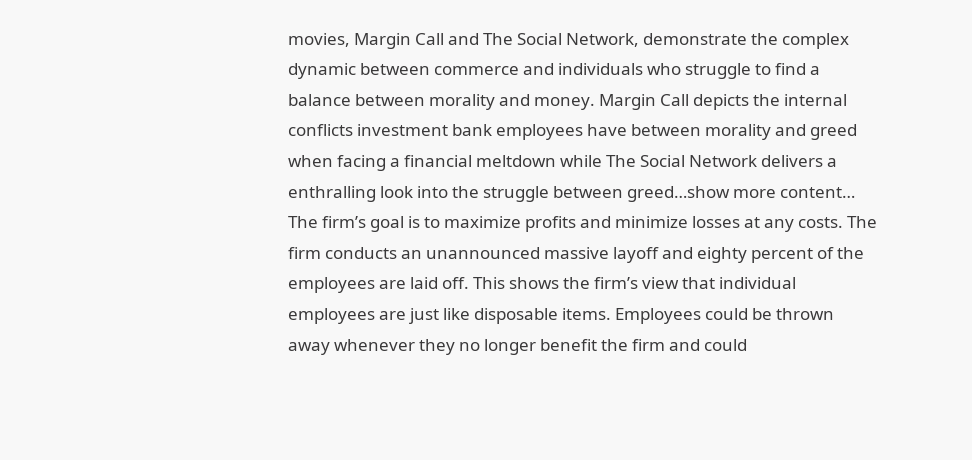movies, Margin Call and The Social Network, demonstrate the complex dynamic between commerce and individuals who struggle to find a balance between morality and money. Margin Call depicts the internal conflicts investment bank employees have between morality and greed when facing a financial meltdown while The Social Network delivers a enthralling look into the struggle between greed…show more content…
The firm’s goal is to maximize profits and minimize losses at any costs. The firm conducts an unannounced massive layoff and eighty percent of the employees are laid off. This shows the firm’s view that individual employees are just like disposable items. Employees could be thrown away whenever they no longer benefit the firm and could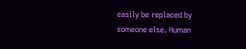easily be replaced by someone else. Human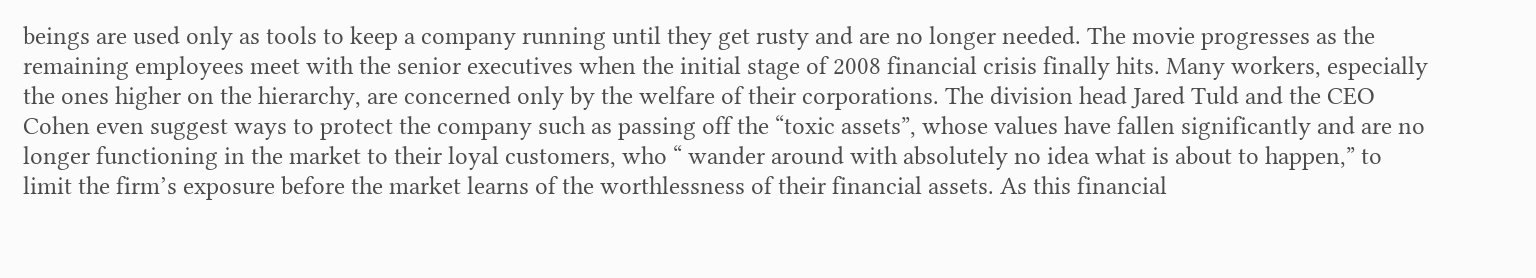beings are used only as tools to keep a company running until they get rusty and are no longer needed. The movie progresses as the remaining employees meet with the senior executives when the initial stage of 2008 financial crisis finally hits. Many workers, especially the ones higher on the hierarchy, are concerned only by the welfare of their corporations. The division head Jared Tuld and the CEO Cohen even suggest ways to protect the company such as passing off the “toxic assets”, whose values have fallen significantly and are no longer functioning in the market to their loyal customers, who “ wander around with absolutely no idea what is about to happen,” to limit the firm’s exposure before the market learns of the worthlessness of their financial assets. As this financial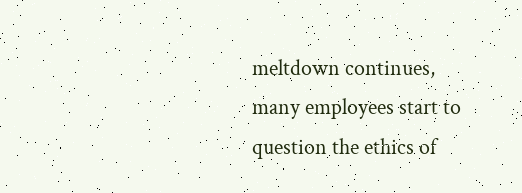meltdown continues, many employees start to question the ethics of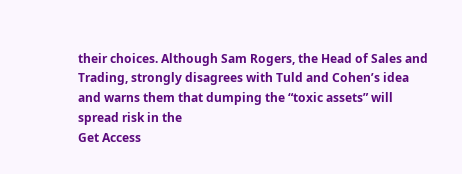their choices. Although Sam Rogers, the Head of Sales and Trading, strongly disagrees with Tuld and Cohen’s idea and warns them that dumping the “toxic assets” will spread risk in the
Get Access